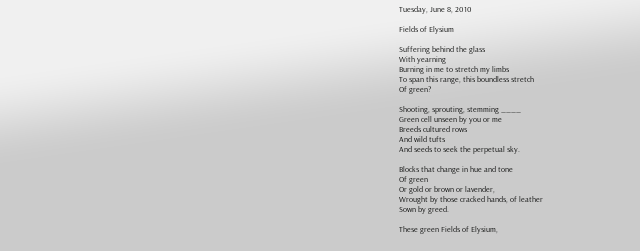Tuesday, June 8, 2010

Fields of Elysium

Suffering behind the glass
With yearning
Burning in me to stretch my limbs
To span this range, this boundless stretch
Of green?

Shooting, sprouting, stemming ____
Green cell unseen by you or me
Breeds cultured rows
And wild tufts
And seeds to seek the perpetual sky.

Blocks that change in hue and tone
Of green
Or gold or brown or lavender,
Wrought by those cracked hands, of leather
Sown by greed.

These green Fields of Elysium,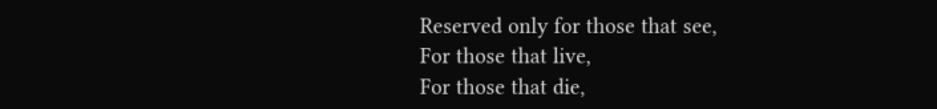Reserved only for those that see,
For those that live,
For those that die,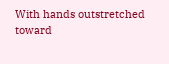With hands outstretched toward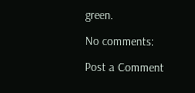green.

No comments:

Post a Comment